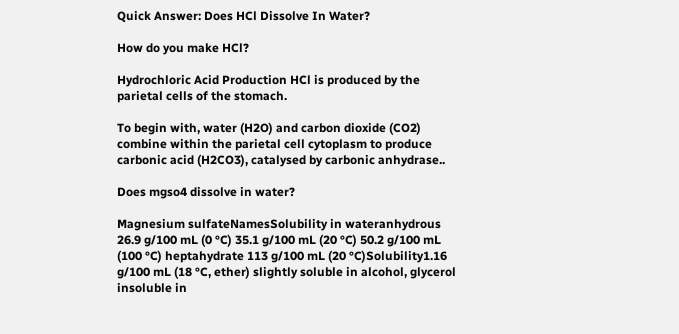Quick Answer: Does HCl Dissolve In Water?

How do you make HCl?

Hydrochloric Acid Production HCl is produced by the parietal cells of the stomach.

To begin with, water (H2O) and carbon dioxide (CO2) combine within the parietal cell cytoplasm to produce carbonic acid (H2CO3), catalysed by carbonic anhydrase..

Does mgso4 dissolve in water?

Magnesium sulfateNamesSolubility in wateranhydrous 26.9 g/100 mL (0 °C) 35.1 g/100 mL (20 °C) 50.2 g/100 mL (100 °C) heptahydrate 113 g/100 mL (20 °C)Solubility1.16 g/100 mL (18 °C, ether) slightly soluble in alcohol, glycerol insoluble in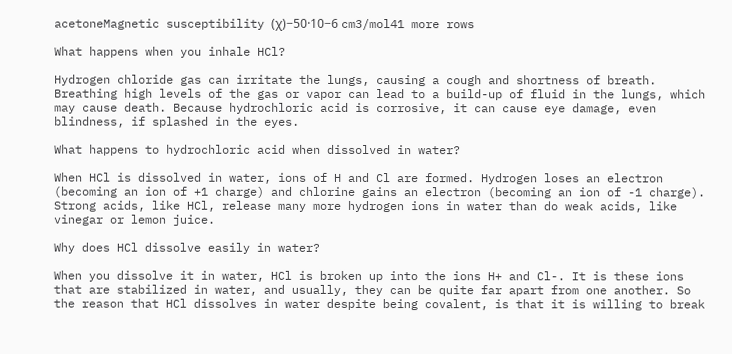acetoneMagnetic susceptibility (χ)−50·10−6 cm3/mol41 more rows

What happens when you inhale HCl?

Hydrogen chloride gas can irritate the lungs, causing a cough and shortness of breath. Breathing high levels of the gas or vapor can lead to a build-up of fluid in the lungs, which may cause death. Because hydrochloric acid is corrosive, it can cause eye damage, even blindness, if splashed in the eyes.

What happens to hydrochloric acid when dissolved in water?

When HCl is dissolved in water, ions of H and Cl are formed. Hydrogen loses an electron (becoming an ion of +1 charge) and chlorine gains an electron (becoming an ion of -1 charge). Strong acids, like HCl, release many more hydrogen ions in water than do weak acids, like vinegar or lemon juice.

Why does HCl dissolve easily in water?

When you dissolve it in water, HCl is broken up into the ions H+ and Cl-. It is these ions that are stabilized in water, and usually, they can be quite far apart from one another. So the reason that HCl dissolves in water despite being covalent, is that it is willing to break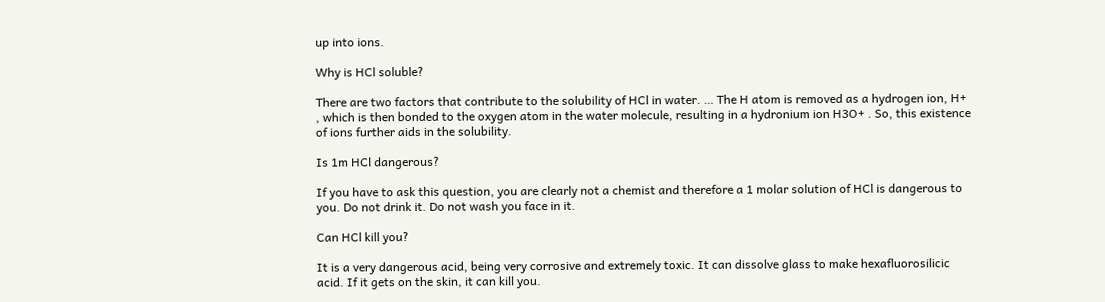up into ions.

Why is HCl soluble?

There are two factors that contribute to the solubility of HCl in water. … The H atom is removed as a hydrogen ion, H+ , which is then bonded to the oxygen atom in the water molecule, resulting in a hydronium ion H3O+ . So, this existence of ions further aids in the solubility.

Is 1m HCl dangerous?

If you have to ask this question, you are clearly not a chemist and therefore a 1 molar solution of HCl is dangerous to you. Do not drink it. Do not wash you face in it.

Can HCl kill you?

It is a very dangerous acid, being very corrosive and extremely toxic. It can dissolve glass to make hexafluorosilicic acid. If it gets on the skin, it can kill you.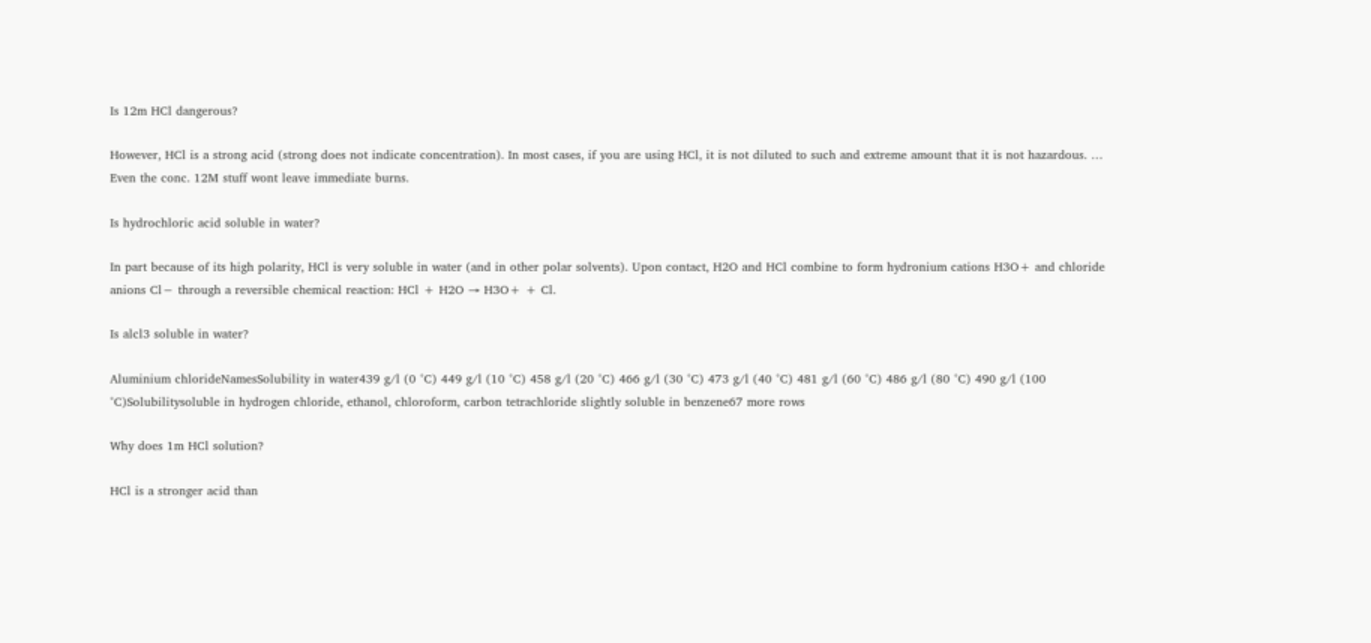Is 12m HCl dangerous?

However, HCl is a strong acid (strong does not indicate concentration). In most cases, if you are using HCl, it is not diluted to such and extreme amount that it is not hazardous. … Even the conc. 12M stuff wont leave immediate burns.

Is hydrochloric acid soluble in water?

In part because of its high polarity, HCl is very soluble in water (and in other polar solvents). Upon contact, H2O and HCl combine to form hydronium cations H3O+ and chloride anions Cl− through a reversible chemical reaction: HCl + H2O → H3O+ + Cl.

Is alcl3 soluble in water?

Aluminium chlorideNamesSolubility in water439 g/l (0 °C) 449 g/l (10 °C) 458 g/l (20 °C) 466 g/l (30 °C) 473 g/l (40 °C) 481 g/l (60 °C) 486 g/l (80 °C) 490 g/l (100 °C)Solubilitysoluble in hydrogen chloride, ethanol, chloroform, carbon tetrachloride slightly soluble in benzene67 more rows

Why does 1m HCl solution?

HCl is a stronger acid than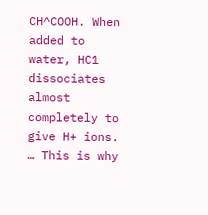CH^COOH. When added to water, HC1 dissociates almost completely to give H+ ions. … This is why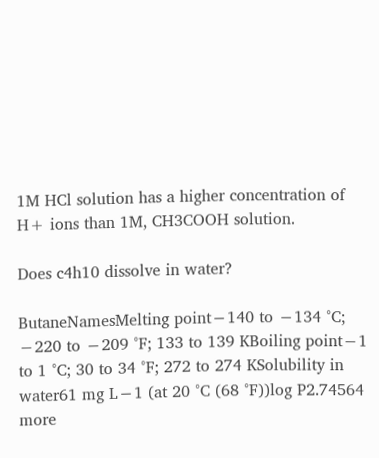1M HCl solution has a higher concentration of H+ ions than 1M, CH3COOH solution.

Does c4h10 dissolve in water?

ButaneNamesMelting point−140 to −134 °C; −220 to −209 °F; 133 to 139 KBoiling point−1 to 1 °C; 30 to 34 °F; 272 to 274 KSolubility in water61 mg L−1 (at 20 °C (68 °F))log P2.74564 more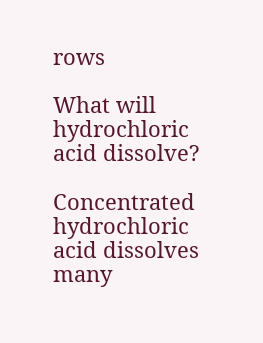rows

What will hydrochloric acid dissolve?

Concentrated hydrochloric acid dissolves many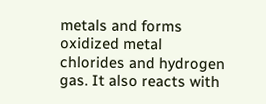metals and forms oxidized metal chlorides and hydrogen gas. It also reacts with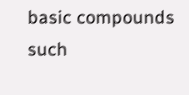basic compounds such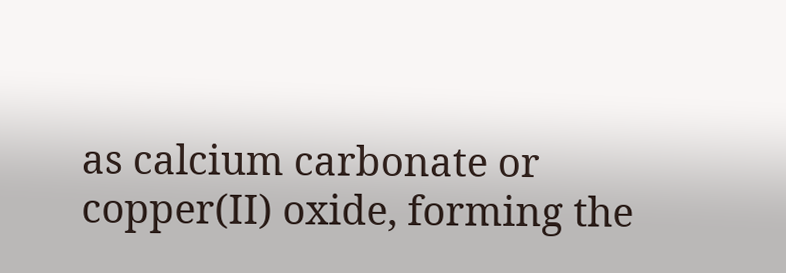as calcium carbonate or copper(II) oxide, forming the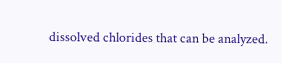dissolved chlorides that can be analyzed.